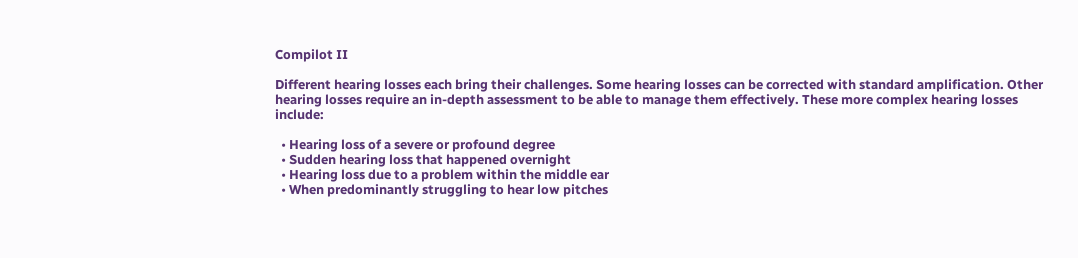Compilot II

Different hearing losses each bring their challenges. Some hearing losses can be corrected with standard amplification. Other hearing losses require an in-depth assessment to be able to manage them effectively. These more complex hearing losses include:

  • Hearing loss of a severe or profound degree
  • Sudden hearing loss that happened overnight
  • Hearing loss due to a problem within the middle ear
  • When predominantly struggling to hear low pitches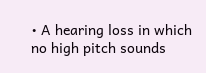• A hearing loss in which no high pitch sounds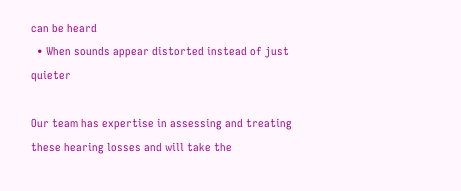can be heard
  • When sounds appear distorted instead of just quieter

Our team has expertise in assessing and treating these hearing losses and will take the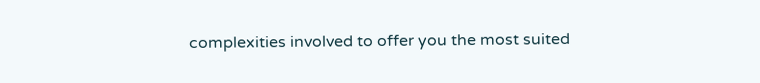complexities involved to offer you the most suited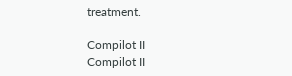treatment.

Compilot II
Compilot II